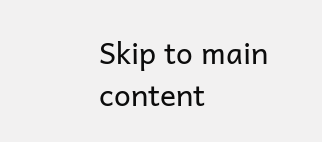Skip to main content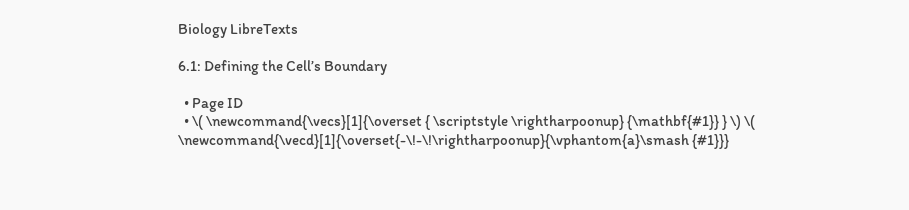Biology LibreTexts

6.1: Defining the Cell’s Boundary

  • Page ID
  • \( \newcommand{\vecs}[1]{\overset { \scriptstyle \rightharpoonup} {\mathbf{#1}} } \) \( \newcommand{\vecd}[1]{\overset{-\!-\!\rightharpoonup}{\vphantom{a}\smash {#1}}}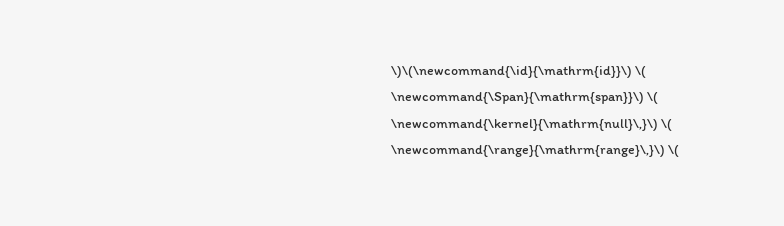\)\(\newcommand{\id}{\mathrm{id}}\) \( \newcommand{\Span}{\mathrm{span}}\) \( \newcommand{\kernel}{\mathrm{null}\,}\) \( \newcommand{\range}{\mathrm{range}\,}\) \(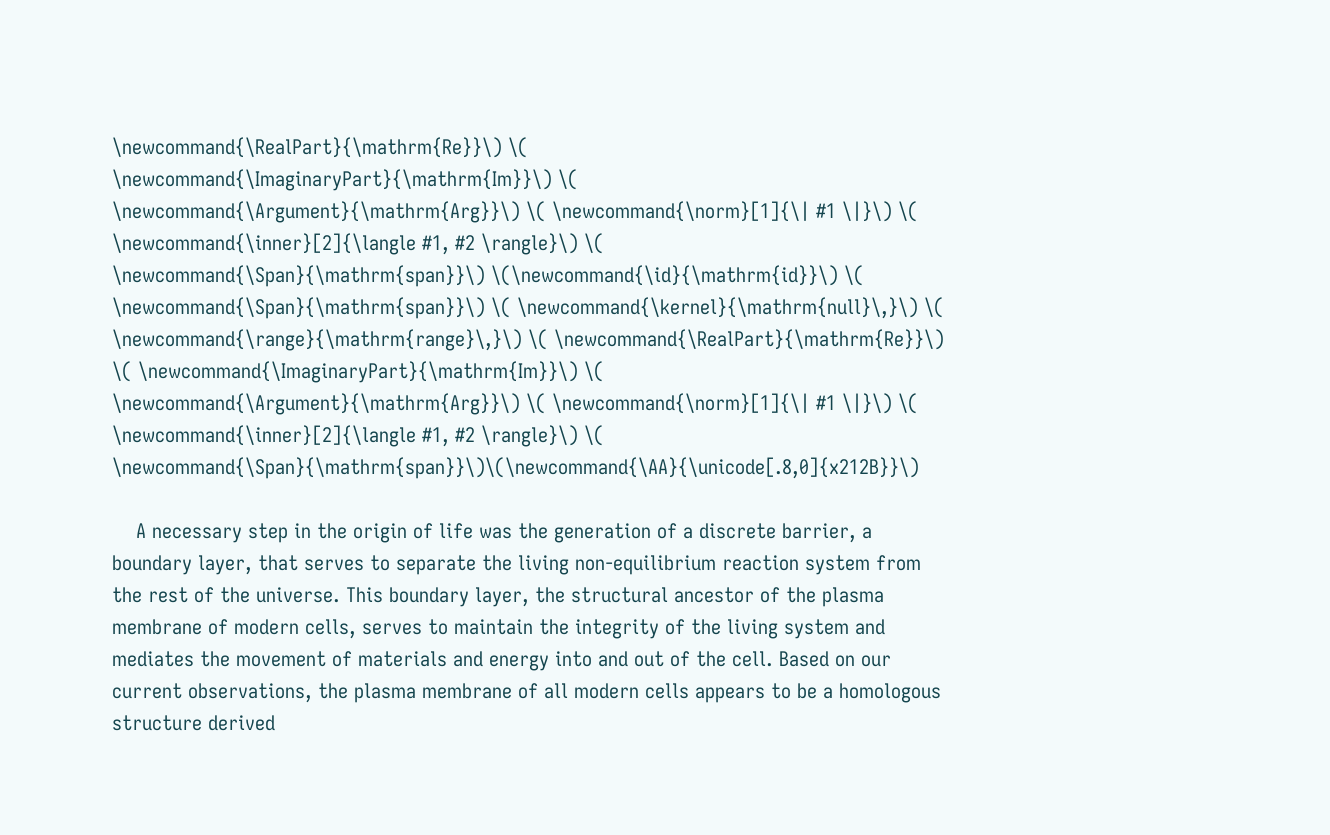\newcommand{\RealPart}{\mathrm{Re}}\) \( \newcommand{\ImaginaryPart}{\mathrm{Im}}\) \( \newcommand{\Argument}{\mathrm{Arg}}\) \( \newcommand{\norm}[1]{\| #1 \|}\) \( \newcommand{\inner}[2]{\langle #1, #2 \rangle}\) \( \newcommand{\Span}{\mathrm{span}}\) \(\newcommand{\id}{\mathrm{id}}\) \( \newcommand{\Span}{\mathrm{span}}\) \( \newcommand{\kernel}{\mathrm{null}\,}\) \( \newcommand{\range}{\mathrm{range}\,}\) \( \newcommand{\RealPart}{\mathrm{Re}}\) \( \newcommand{\ImaginaryPart}{\mathrm{Im}}\) \( \newcommand{\Argument}{\mathrm{Arg}}\) \( \newcommand{\norm}[1]{\| #1 \|}\) \( \newcommand{\inner}[2]{\langle #1, #2 \rangle}\) \( \newcommand{\Span}{\mathrm{span}}\)\(\newcommand{\AA}{\unicode[.8,0]{x212B}}\)

    A necessary step in the origin of life was the generation of a discrete barrier, a boundary layer, that serves to separate the living non-equilibrium reaction system from the rest of the universe. This boundary layer, the structural ancestor of the plasma membrane of modern cells, serves to maintain the integrity of the living system and mediates the movement of materials and energy into and out of the cell. Based on our current observations, the plasma membrane of all modern cells appears to be a homologous structure derived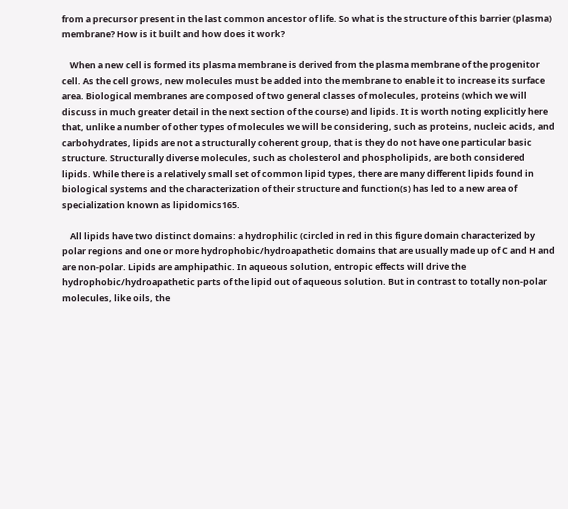from a precursor present in the last common ancestor of life. So what is the structure of this barrier (plasma) membrane? How is it built and how does it work?

    When a new cell is formed its plasma membrane is derived from the plasma membrane of the progenitor cell. As the cell grows, new molecules must be added into the membrane to enable it to increase its surface area. Biological membranes are composed of two general classes of molecules, proteins (which we will discuss in much greater detail in the next section of the course) and lipids. It is worth noting explicitly here that, unlike a number of other types of molecules we will be considering, such as proteins, nucleic acids, and carbohydrates, lipids are not a structurally coherent group, that is they do not have one particular basic structure. Structurally diverse molecules, such as cholesterol and phospholipids, are both considered lipids. While there is a relatively small set of common lipid types, there are many different lipids found in biological systems and the characterization of their structure and function(s) has led to a new area of specialization known as lipidomics165.

    All lipids have two distinct domains: a hydrophilic (circled in red in this figure domain characterized by polar regions and one or more hydrophobic/hydroapathetic domains that are usually made up of C and H and are non-polar. Lipids are amphipathic. In aqueous solution, entropic effects will drive the hydrophobic/hydroapathetic parts of the lipid out of aqueous solution. But in contrast to totally non-polar molecules, like oils, the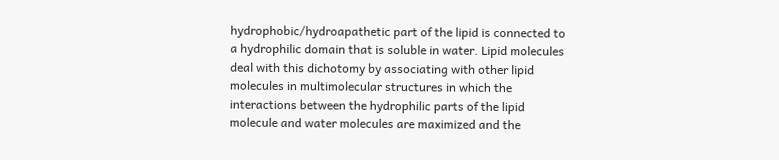hydrophobic/hydroapathetic part of the lipid is connected to a hydrophilic domain that is soluble in water. Lipid molecules deal with this dichotomy by associating with other lipid molecules in multimolecular structures in which the interactions between the hydrophilic parts of the lipid molecule and water molecules are maximized and the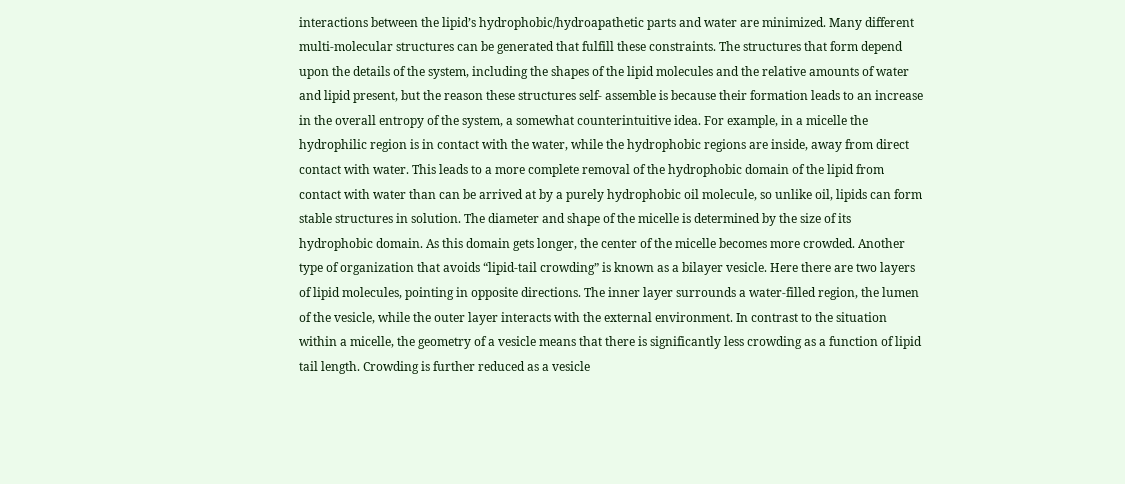interactions between the lipid’s hydrophobic/hydroapathetic parts and water are minimized. Many different multi-molecular structures can be generated that fulfill these constraints. The structures that form depend upon the details of the system, including the shapes of the lipid molecules and the relative amounts of water and lipid present, but the reason these structures self- assemble is because their formation leads to an increase in the overall entropy of the system, a somewhat counterintuitive idea. For example, in a micelle the hydrophilic region is in contact with the water, while the hydrophobic regions are inside, away from direct contact with water. This leads to a more complete removal of the hydrophobic domain of the lipid from contact with water than can be arrived at by a purely hydrophobic oil molecule, so unlike oil, lipids can form stable structures in solution. The diameter and shape of the micelle is determined by the size of its hydrophobic domain. As this domain gets longer, the center of the micelle becomes more crowded. Another type of organization that avoids “lipid-tail crowding” is known as a bilayer vesicle. Here there are two layers of lipid molecules, pointing in opposite directions. The inner layer surrounds a water-filled region, the lumen of the vesicle, while the outer layer interacts with the external environment. In contrast to the situation within a micelle, the geometry of a vesicle means that there is significantly less crowding as a function of lipid tail length. Crowding is further reduced as a vesicle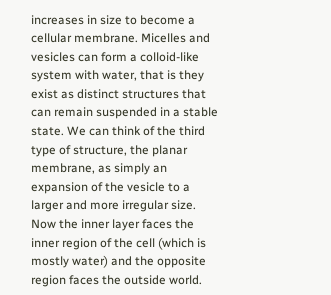increases in size to become a cellular membrane. Micelles and vesicles can form a colloid-like system with water, that is they exist as distinct structures that can remain suspended in a stable state. We can think of the third type of structure, the planar membrane, as simply an expansion of the vesicle to a larger and more irregular size. Now the inner layer faces the inner region of the cell (which is mostly water) and the opposite region faces the outside world.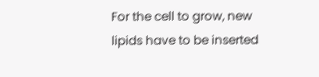For the cell to grow, new lipids have to be inserted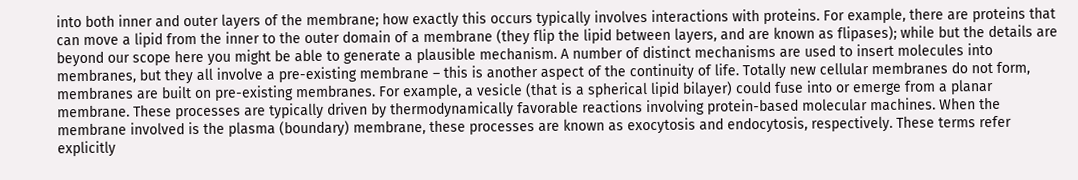into both inner and outer layers of the membrane; how exactly this occurs typically involves interactions with proteins. For example, there are proteins that can move a lipid from the inner to the outer domain of a membrane (they flip the lipid between layers, and are known as flipases); while but the details are beyond our scope here you might be able to generate a plausible mechanism. A number of distinct mechanisms are used to insert molecules into membranes, but they all involve a pre-existing membrane – this is another aspect of the continuity of life. Totally new cellular membranes do not form, membranes are built on pre-existing membranes. For example, a vesicle (that is a spherical lipid bilayer) could fuse into or emerge from a planar membrane. These processes are typically driven by thermodynamically favorable reactions involving protein-based molecular machines. When the membrane involved is the plasma (boundary) membrane, these processes are known as exocytosis and endocytosis, respectively. These terms refer explicitly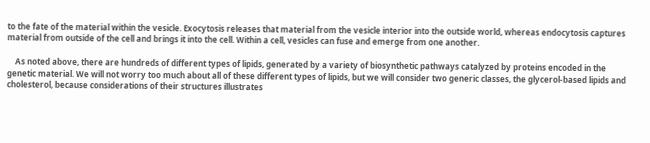to the fate of the material within the vesicle. Exocytosis releases that material from the vesicle interior into the outside world, whereas endocytosis captures material from outside of the cell and brings it into the cell. Within a cell, vesicles can fuse and emerge from one another.

    As noted above, there are hundreds of different types of lipids, generated by a variety of biosynthetic pathways catalyzed by proteins encoded in the genetic material. We will not worry too much about all of these different types of lipids, but we will consider two generic classes, the glycerol-based lipids and cholesterol, because considerations of their structures illustrates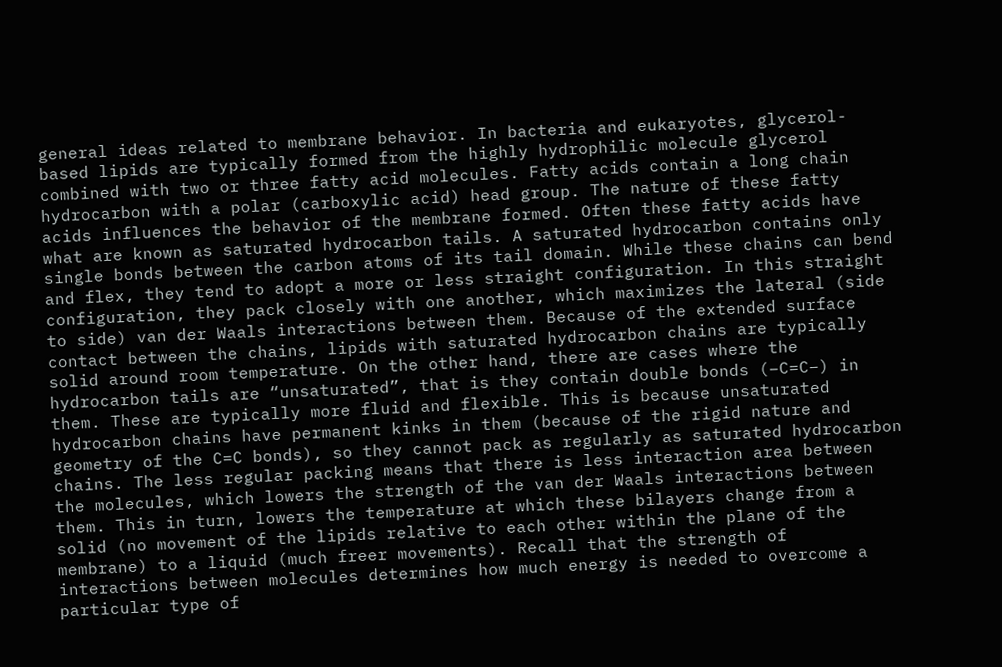general ideas related to membrane behavior. In bacteria and eukaryotes, glycerol-based lipids are typically formed from the highly hydrophilic molecule glycerol combined with two or three fatty acid molecules. Fatty acids contain a long chain hydrocarbon with a polar (carboxylic acid) head group. The nature of these fatty acids influences the behavior of the membrane formed. Often these fatty acids have what are known as saturated hydrocarbon tails. A saturated hydrocarbon contains only single bonds between the carbon atoms of its tail domain. While these chains can bend and flex, they tend to adopt a more or less straight configuration. In this straight configuration, they pack closely with one another, which maximizes the lateral (side to side) van der Waals interactions between them. Because of the extended surface contact between the chains, lipids with saturated hydrocarbon chains are typically solid around room temperature. On the other hand, there are cases where the hydrocarbon tails are “unsaturated”, that is they contain double bonds (–C=C–) in them. These are typically more fluid and flexible. This is because unsaturated hydrocarbon chains have permanent kinks in them (because of the rigid nature and geometry of the C=C bonds), so they cannot pack as regularly as saturated hydrocarbon chains. The less regular packing means that there is less interaction area between the molecules, which lowers the strength of the van der Waals interactions between them. This in turn, lowers the temperature at which these bilayers change from a solid (no movement of the lipids relative to each other within the plane of the membrane) to a liquid (much freer movements). Recall that the strength of interactions between molecules determines how much energy is needed to overcome a particular type of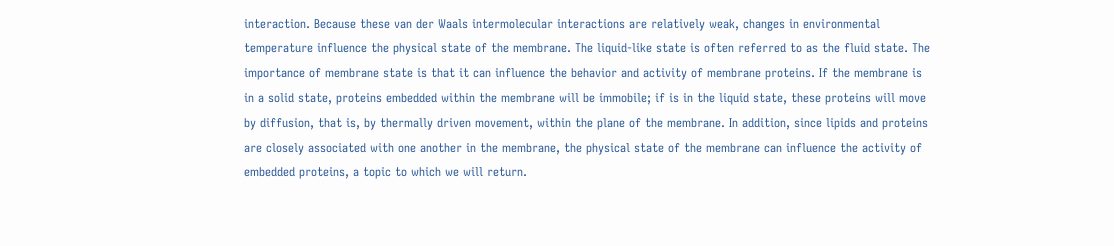interaction. Because these van der Waals intermolecular interactions are relatively weak, changes in environmental temperature influence the physical state of the membrane. The liquid-like state is often referred to as the fluid state. The importance of membrane state is that it can influence the behavior and activity of membrane proteins. If the membrane is in a solid state, proteins embedded within the membrane will be immobile; if is in the liquid state, these proteins will move by diffusion, that is, by thermally driven movement, within the plane of the membrane. In addition, since lipids and proteins are closely associated with one another in the membrane, the physical state of the membrane can influence the activity of embedded proteins, a topic to which we will return.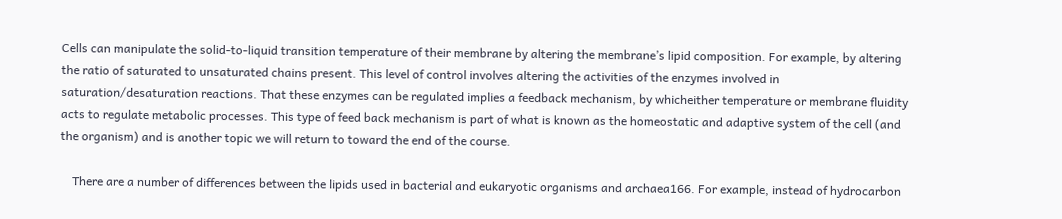Cells can manipulate the solid-to-liquid transition temperature of their membrane by altering the membrane’s lipid composition. For example, by altering the ratio of saturated to unsaturated chains present. This level of control involves altering the activities of the enzymes involved in saturation/desaturation reactions. That these enzymes can be regulated implies a feedback mechanism, by whicheither temperature or membrane fluidity acts to regulate metabolic processes. This type of feed back mechanism is part of what is known as the homeostatic and adaptive system of the cell (and the organism) and is another topic we will return to toward the end of the course.

    There are a number of differences between the lipids used in bacterial and eukaryotic organisms and archaea166. For example, instead of hydrocarbon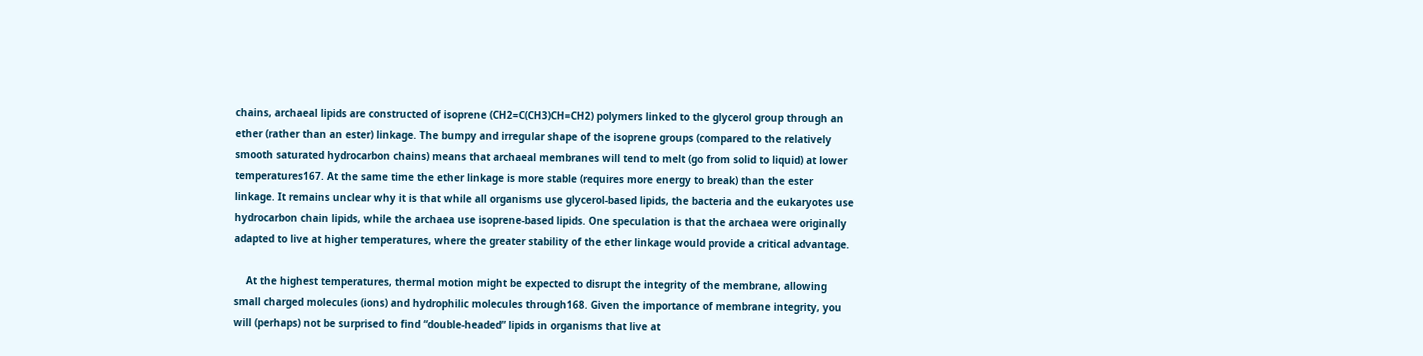chains, archaeal lipids are constructed of isoprene (CH2=C(CH3)CH=CH2) polymers linked to the glycerol group through an ether (rather than an ester) linkage. The bumpy and irregular shape of the isoprene groups (compared to the relatively smooth saturated hydrocarbon chains) means that archaeal membranes will tend to melt (go from solid to liquid) at lower temperatures167. At the same time the ether linkage is more stable (requires more energy to break) than the ester linkage. It remains unclear why it is that while all organisms use glycerol-based lipids, the bacteria and the eukaryotes use hydrocarbon chain lipids, while the archaea use isoprene-based lipids. One speculation is that the archaea were originally adapted to live at higher temperatures, where the greater stability of the ether linkage would provide a critical advantage.

    At the highest temperatures, thermal motion might be expected to disrupt the integrity of the membrane, allowing small charged molecules (ions) and hydrophilic molecules through168. Given the importance of membrane integrity, you will (perhaps) not be surprised to find “double-headed” lipids in organisms that live at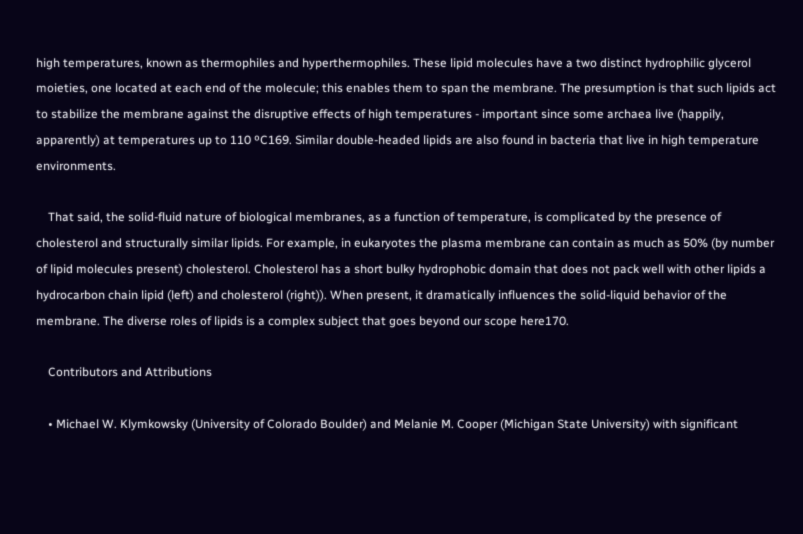high temperatures, known as thermophiles and hyperthermophiles. These lipid molecules have a two distinct hydrophilic glycerol moieties, one located at each end of the molecule; this enables them to span the membrane. The presumption is that such lipids act to stabilize the membrane against the disruptive effects of high temperatures - important since some archaea live (happily, apparently) at temperatures up to 110 ºC169. Similar double-headed lipids are also found in bacteria that live in high temperature environments.

    That said, the solid-fluid nature of biological membranes, as a function of temperature, is complicated by the presence of cholesterol and structurally similar lipids. For example, in eukaryotes the plasma membrane can contain as much as 50% (by number of lipid molecules present) cholesterol. Cholesterol has a short bulky hydrophobic domain that does not pack well with other lipids a hydrocarbon chain lipid (left) and cholesterol (right)). When present, it dramatically influences the solid-liquid behavior of the membrane. The diverse roles of lipids is a complex subject that goes beyond our scope here170.

    Contributors and Attributions

    • Michael W. Klymkowsky (University of Colorado Boulder) and Melanie M. Cooper (Michigan State University) with significant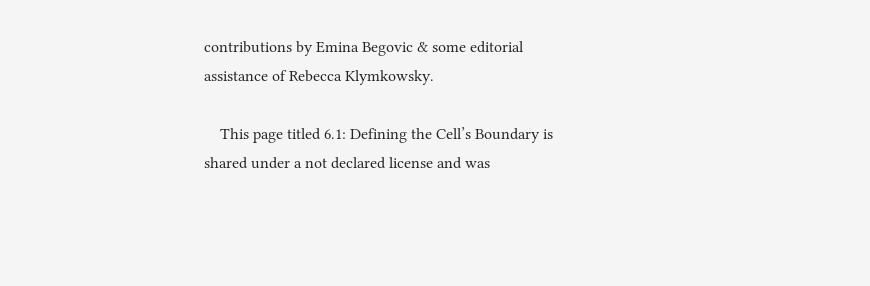contributions by Emina Begovic & some editorial assistance of Rebecca Klymkowsky.

    This page titled 6.1: Defining the Cell’s Boundary is shared under a not declared license and was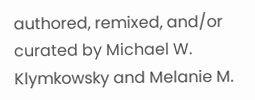authored, remixed, and/or curated by Michael W. Klymkowsky and Melanie M.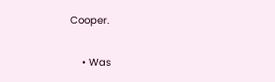Cooper.

    • Was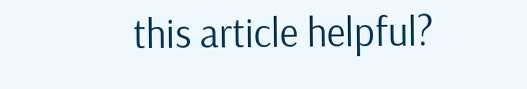this article helpful?